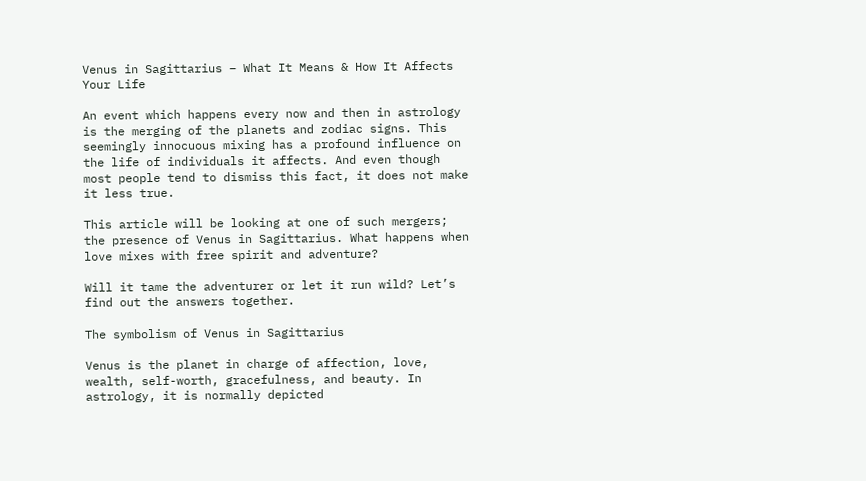Venus in Sagittarius – What It Means & How It Affects Your Life

An event which happens every now and then in astrology is the merging of the planets and zodiac signs. This seemingly innocuous mixing has a profound influence on the life of individuals it affects. And even though most people tend to dismiss this fact, it does not make it less true.

This article will be looking at one of such mergers; the presence of Venus in Sagittarius. What happens when love mixes with free spirit and adventure?

Will it tame the adventurer or let it run wild? Let’s find out the answers together.

The symbolism of Venus in Sagittarius

Venus is the planet in charge of affection, love, wealth, self-worth, gracefulness, and beauty. In astrology, it is normally depicted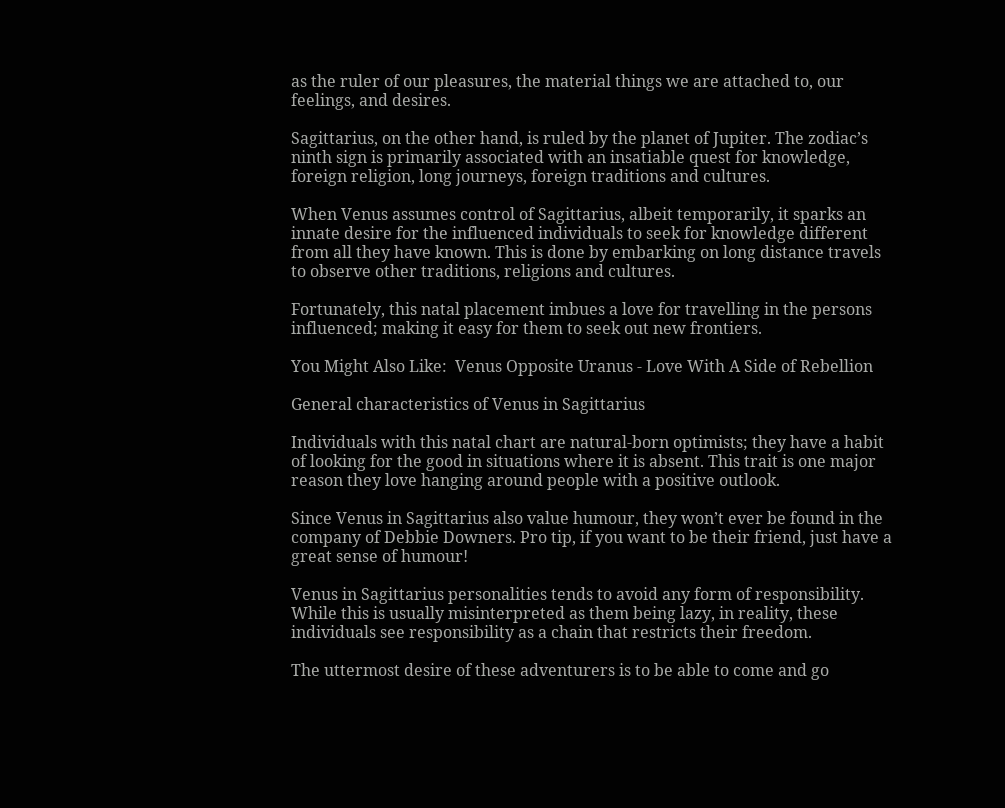as the ruler of our pleasures, the material things we are attached to, our feelings, and desires.

Sagittarius, on the other hand, is ruled by the planet of Jupiter. The zodiac’s ninth sign is primarily associated with an insatiable quest for knowledge, foreign religion, long journeys, foreign traditions and cultures.

When Venus assumes control of Sagittarius, albeit temporarily, it sparks an innate desire for the influenced individuals to seek for knowledge different from all they have known. This is done by embarking on long distance travels to observe other traditions, religions and cultures.

Fortunately, this natal placement imbues a love for travelling in the persons influenced; making it easy for them to seek out new frontiers.

You Might Also Like:  Venus Opposite Uranus - Love With A Side of Rebellion

General characteristics of Venus in Sagittarius

Individuals with this natal chart are natural-born optimists; they have a habit of looking for the good in situations where it is absent. This trait is one major reason they love hanging around people with a positive outlook.

Since Venus in Sagittarius also value humour, they won’t ever be found in the company of Debbie Downers. Pro tip, if you want to be their friend, just have a great sense of humour!

Venus in Sagittarius personalities tends to avoid any form of responsibility. While this is usually misinterpreted as them being lazy, in reality, these individuals see responsibility as a chain that restricts their freedom.

The uttermost desire of these adventurers is to be able to come and go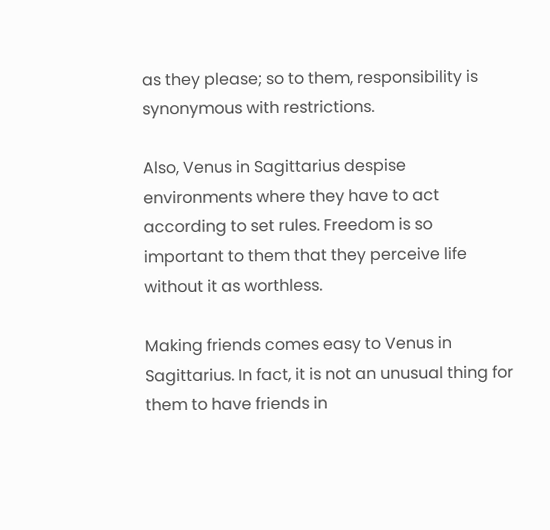as they please; so to them, responsibility is synonymous with restrictions.

Also, Venus in Sagittarius despise environments where they have to act according to set rules. Freedom is so important to them that they perceive life without it as worthless.

Making friends comes easy to Venus in Sagittarius. In fact, it is not an unusual thing for them to have friends in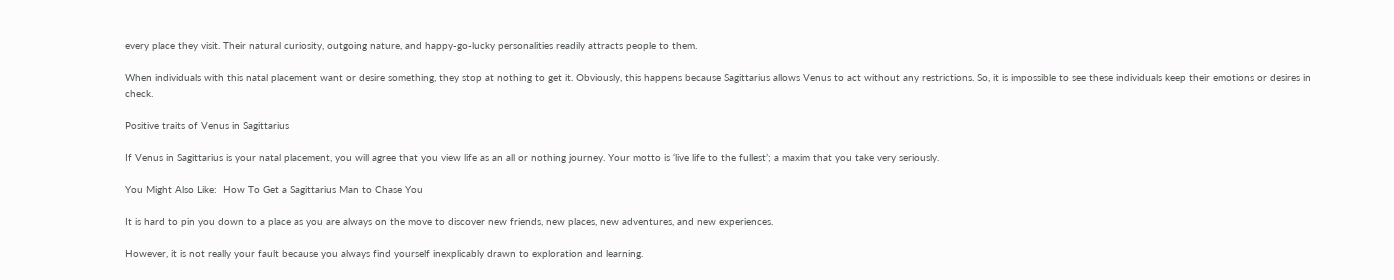every place they visit. Their natural curiosity, outgoing nature, and happy-go-lucky personalities readily attracts people to them.

When individuals with this natal placement want or desire something, they stop at nothing to get it. Obviously, this happens because Sagittarius allows Venus to act without any restrictions. So, it is impossible to see these individuals keep their emotions or desires in check.

Positive traits of Venus in Sagittarius

If Venus in Sagittarius is your natal placement, you will agree that you view life as an all or nothing journey. Your motto is ‘live life to the fullest’; a maxim that you take very seriously.

You Might Also Like:  How To Get a Sagittarius Man to Chase You

It is hard to pin you down to a place as you are always on the move to discover new friends, new places, new adventures, and new experiences.

However, it is not really your fault because you always find yourself inexplicably drawn to exploration and learning.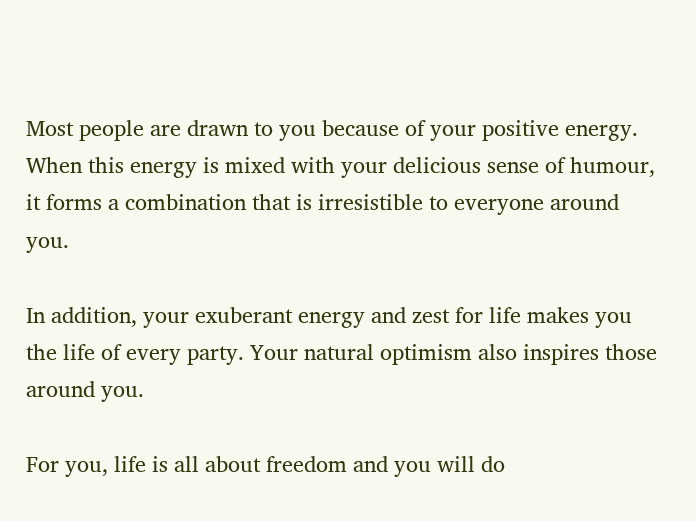Most people are drawn to you because of your positive energy. When this energy is mixed with your delicious sense of humour, it forms a combination that is irresistible to everyone around you.

In addition, your exuberant energy and zest for life makes you the life of every party. Your natural optimism also inspires those around you.

For you, life is all about freedom and you will do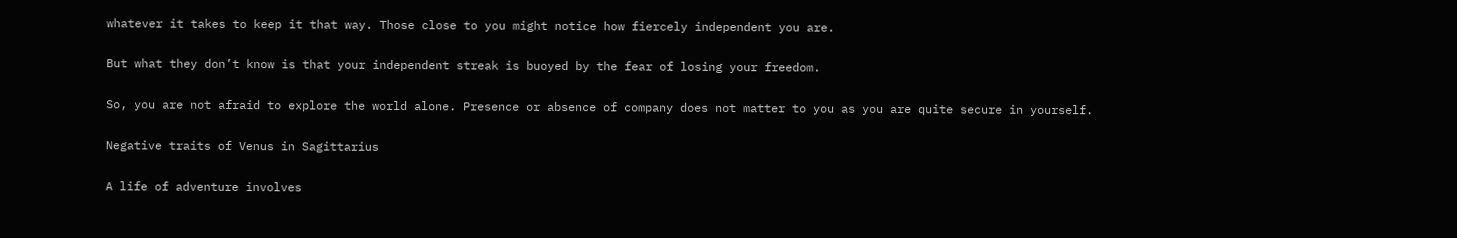whatever it takes to keep it that way. Those close to you might notice how fiercely independent you are.

But what they don’t know is that your independent streak is buoyed by the fear of losing your freedom.

So, you are not afraid to explore the world alone. Presence or absence of company does not matter to you as you are quite secure in yourself.

Negative traits of Venus in Sagittarius

A life of adventure involves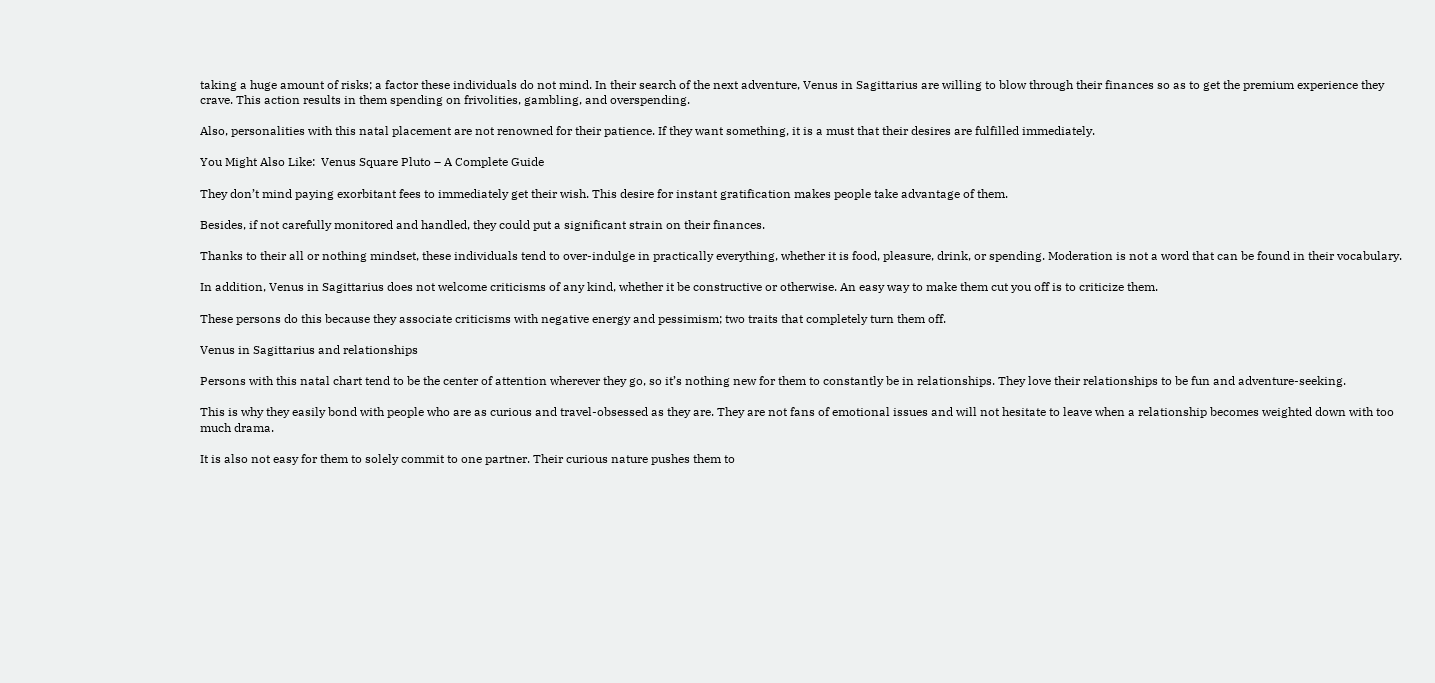taking a huge amount of risks; a factor these individuals do not mind. In their search of the next adventure, Venus in Sagittarius are willing to blow through their finances so as to get the premium experience they crave. This action results in them spending on frivolities, gambling, and overspending.

Also, personalities with this natal placement are not renowned for their patience. If they want something, it is a must that their desires are fulfilled immediately.

You Might Also Like:  Venus Square Pluto – A Complete Guide

They don’t mind paying exorbitant fees to immediately get their wish. This desire for instant gratification makes people take advantage of them.

Besides, if not carefully monitored and handled, they could put a significant strain on their finances.

Thanks to their all or nothing mindset, these individuals tend to over-indulge in practically everything, whether it is food, pleasure, drink, or spending. Moderation is not a word that can be found in their vocabulary.

In addition, Venus in Sagittarius does not welcome criticisms of any kind, whether it be constructive or otherwise. An easy way to make them cut you off is to criticize them.

These persons do this because they associate criticisms with negative energy and pessimism; two traits that completely turn them off.

Venus in Sagittarius and relationships

Persons with this natal chart tend to be the center of attention wherever they go, so it’s nothing new for them to constantly be in relationships. They love their relationships to be fun and adventure-seeking.

This is why they easily bond with people who are as curious and travel-obsessed as they are. They are not fans of emotional issues and will not hesitate to leave when a relationship becomes weighted down with too much drama.

It is also not easy for them to solely commit to one partner. Their curious nature pushes them to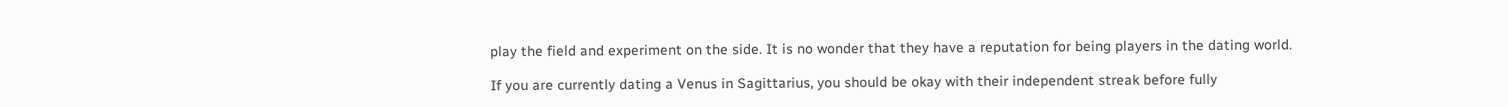play the field and experiment on the side. It is no wonder that they have a reputation for being players in the dating world.

If you are currently dating a Venus in Sagittarius, you should be okay with their independent streak before fully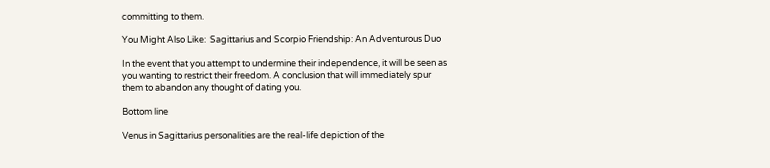committing to them.

You Might Also Like:  Sagittarius and Scorpio Friendship: An Adventurous Duo

In the event that you attempt to undermine their independence, it will be seen as you wanting to restrict their freedom. A conclusion that will immediately spur them to abandon any thought of dating you.

Bottom line

Venus in Sagittarius personalities are the real-life depiction of the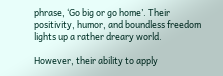phrase, ‘Go big or go home’. Their positivity, humor, and boundless freedom lights up a rather dreary world.

However, their ability to apply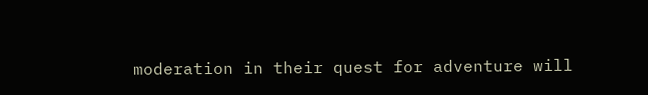moderation in their quest for adventure will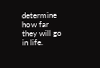determine how far they will go in life.